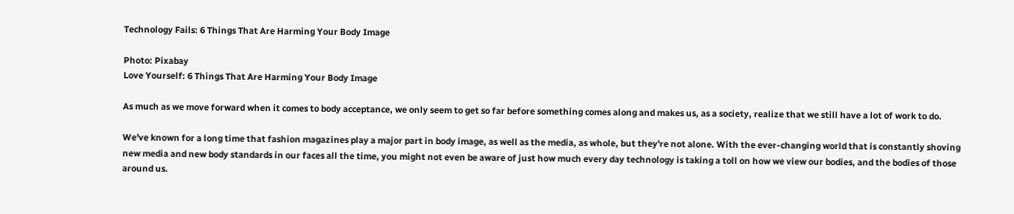Technology Fails: 6 Things That Are Harming Your Body Image

Photo: Pixabay
Love Yourself: 6 Things That Are Harming Your Body Image

As much as we move forward when it comes to body acceptance, we only seem to get so far before something comes along and makes us, as a society, realize that we still have a lot of work to do.

We've known for a long time that fashion magazines play a major part in body image, as well as the media, as whole, but they're not alone. With the ever-changing world that is constantly shoving new media and new body standards in our faces all the time, you might not even be aware of just how much every day technology is taking a toll on how we view our bodies, and the bodies of those around us.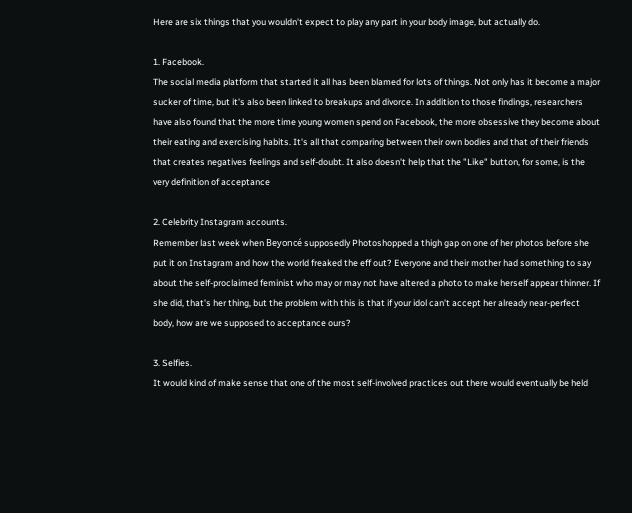Here are six things that you wouldn't expect to play any part in your body image, but actually do.

1. Facebook.
The social media platform that started it all has been blamed for lots of things. Not only has it become a major sucker of time, but it's also been linked to breakups and divorce. In addition to those findings, researchers have also found that the more time young women spend on Facebook, the more obsessive they become about their eating and exercising habits. It's all that comparing between their own bodies and that of their friends that creates negatives feelings and self-doubt. It also doesn't help that the "Like" button, for some, is the very definition of acceptance

2. Celebrity Instagram accounts.
Remember last week when Beyoncé supposedly Photoshopped a thigh gap on one of her photos before she put it on Instagram and how the world freaked the eff out? Everyone and their mother had something to say about the self-proclaimed feminist who may or may not have altered a photo to make herself appear thinner. If she did, that's her thing, but the problem with this is that if your idol can't accept her already near-perfect body, how are we supposed to acceptance ours?

3. Selfies.
It would kind of make sense that one of the most self-involved practices out there would eventually be held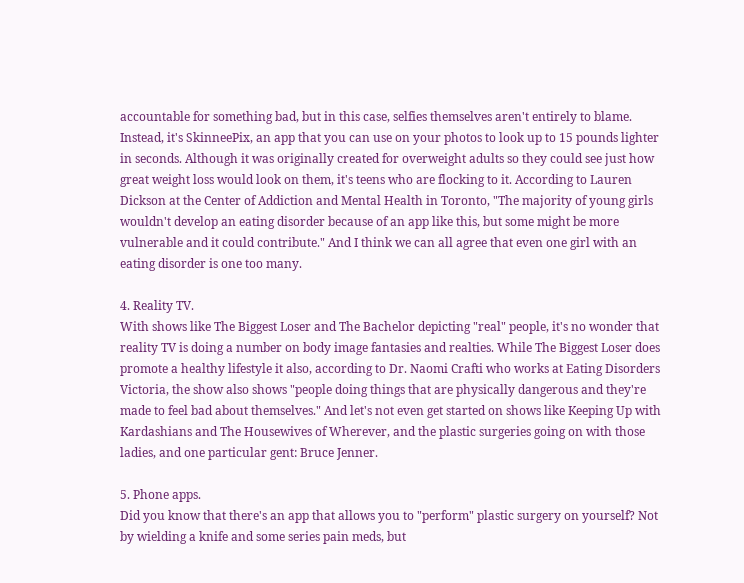accountable for something bad, but in this case, selfies themselves aren't entirely to blame. Instead, it's SkinneePix, an app that you can use on your photos to look up to 15 pounds lighter in seconds. Although it was originally created for overweight adults so they could see just how great weight loss would look on them, it's teens who are flocking to it. According to Lauren Dickson at the Center of Addiction and Mental Health in Toronto, "The majority of young girls wouldn't develop an eating disorder because of an app like this, but some might be more vulnerable and it could contribute." And I think we can all agree that even one girl with an eating disorder is one too many.

4. Reality TV.
With shows like The Biggest Loser and The Bachelor depicting "real" people, it's no wonder that reality TV is doing a number on body image fantasies and realties. While The Biggest Loser does promote a healthy lifestyle it also, according to Dr. Naomi Crafti who works at Eating Disorders Victoria, the show also shows "people doing things that are physically dangerous and they're made to feel bad about themselves." And let's not even get started on shows like Keeping Up with Kardashians and The Housewives of Wherever, and the plastic surgeries going on with those ladies, and one particular gent: Bruce Jenner.

5. Phone apps.
Did you know that there's an app that allows you to "perform" plastic surgery on yourself? Not by wielding a knife and some series pain meds, but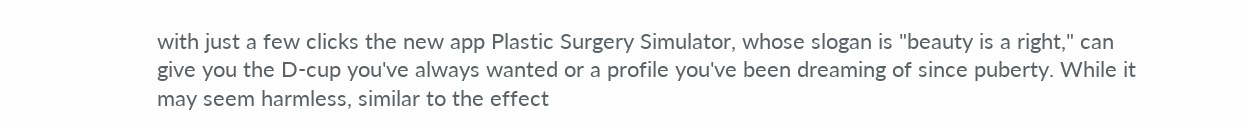with just a few clicks the new app Plastic Surgery Simulator, whose slogan is "beauty is a right," can give you the D-cup you've always wanted or a profile you've been dreaming of since puberty. While it may seem harmless, similar to the effect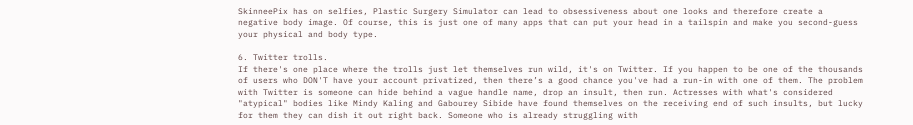SkinneePix has on selfies, Plastic Surgery Simulator can lead to obsessiveness about one looks and therefore create a negative body image. Of course, this is just one of many apps that can put your head in a tailspin and make you second-guess your physical and body type.

6. Twitter trolls.
If there's one place where the trolls just let themselves run wild, it's on Twitter. If you happen to be one of the thousands of users who DON'T have your account privatized, then there’s a good chance you've had a run-in with one of them. The problem with Twitter is someone can hide behind a vague handle name, drop an insult, then run. Actresses with what's considered "atypical" bodies like Mindy Kaling and Gabourey Sibide have found themselves on the receiving end of such insults, but lucky for them they can dish it out right back. Someone who is already struggling with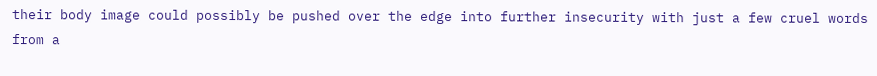their body image could possibly be pushed over the edge into further insecurity with just a few cruel words from a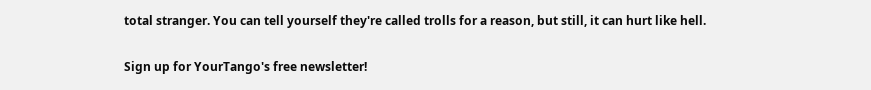total stranger. You can tell yourself they're called trolls for a reason, but still, it can hurt like hell.

Sign up for YourTango's free newsletter!